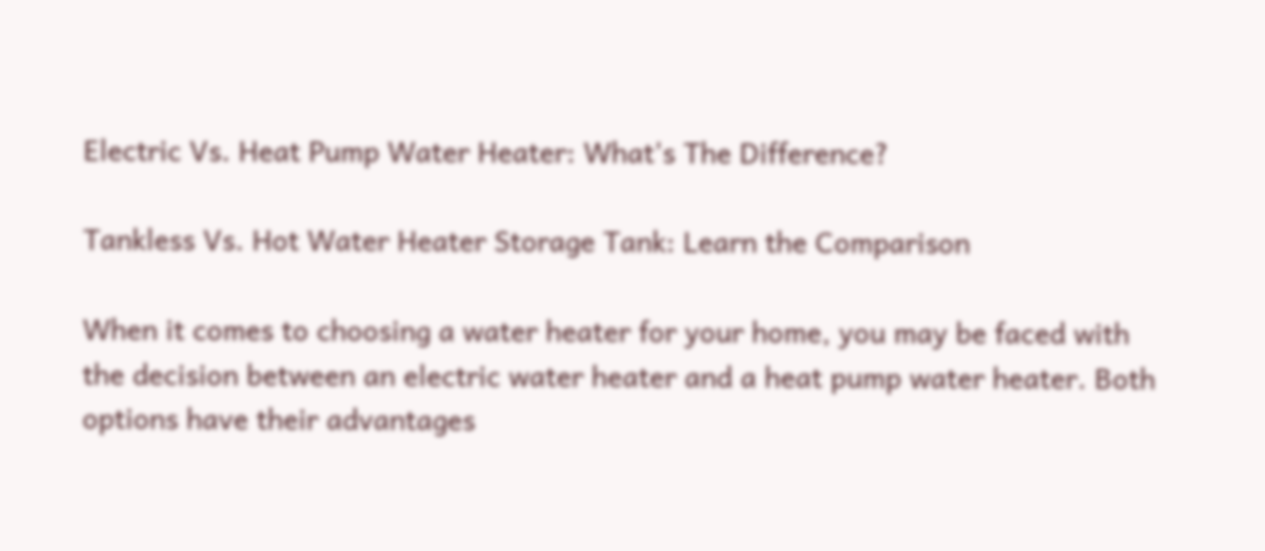Electric Vs. Heat Pump Water Heater: What's The Difference?

Tankless Vs. Hot Water Heater Storage Tank: Learn the Comparison

When it comes to choosing a water heater for your home, you may be faced with the decision between an electric water heater and a heat pump water heater. Both options have their advantages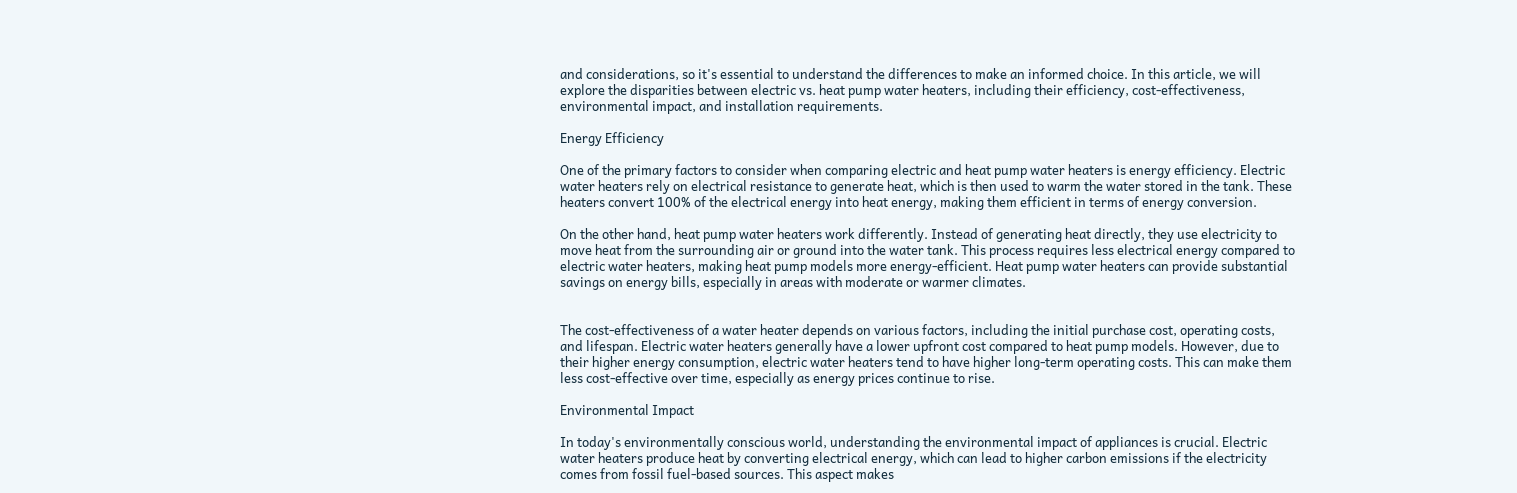and considerations, so it's essential to understand the differences to make an informed choice. In this article, we will explore the disparities between electric vs. heat pump water heaters, including their efficiency, cost-effectiveness, environmental impact, and installation requirements.

Energy Efficiency

One of the primary factors to consider when comparing electric and heat pump water heaters is energy efficiency. Electric water heaters rely on electrical resistance to generate heat, which is then used to warm the water stored in the tank. These heaters convert 100% of the electrical energy into heat energy, making them efficient in terms of energy conversion.

On the other hand, heat pump water heaters work differently. Instead of generating heat directly, they use electricity to move heat from the surrounding air or ground into the water tank. This process requires less electrical energy compared to electric water heaters, making heat pump models more energy-efficient. Heat pump water heaters can provide substantial savings on energy bills, especially in areas with moderate or warmer climates.


The cost-effectiveness of a water heater depends on various factors, including the initial purchase cost, operating costs, and lifespan. Electric water heaters generally have a lower upfront cost compared to heat pump models. However, due to their higher energy consumption, electric water heaters tend to have higher long-term operating costs. This can make them less cost-effective over time, especially as energy prices continue to rise.

Environmental Impact

In today's environmentally conscious world, understanding the environmental impact of appliances is crucial. Electric water heaters produce heat by converting electrical energy, which can lead to higher carbon emissions if the electricity comes from fossil fuel-based sources. This aspect makes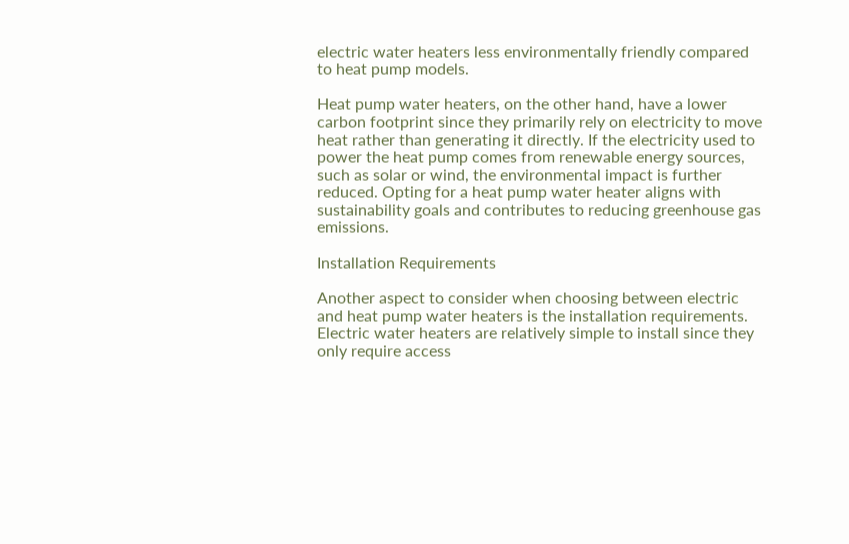electric water heaters less environmentally friendly compared to heat pump models.

Heat pump water heaters, on the other hand, have a lower carbon footprint since they primarily rely on electricity to move heat rather than generating it directly. If the electricity used to power the heat pump comes from renewable energy sources, such as solar or wind, the environmental impact is further reduced. Opting for a heat pump water heater aligns with sustainability goals and contributes to reducing greenhouse gas emissions.

Installation Requirements

Another aspect to consider when choosing between electric and heat pump water heaters is the installation requirements. Electric water heaters are relatively simple to install since they only require access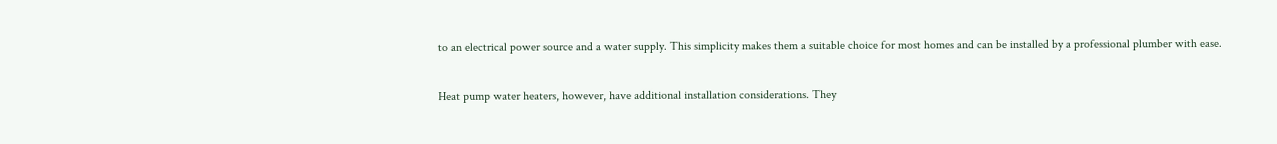to an electrical power source and a water supply. This simplicity makes them a suitable choice for most homes and can be installed by a professional plumber with ease.

Heat pump water heaters, however, have additional installation considerations. They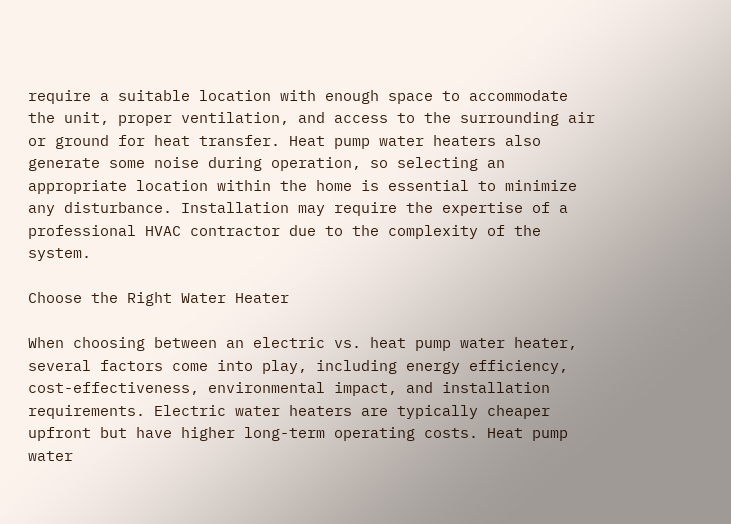require a suitable location with enough space to accommodate the unit, proper ventilation, and access to the surrounding air or ground for heat transfer. Heat pump water heaters also generate some noise during operation, so selecting an appropriate location within the home is essential to minimize any disturbance. Installation may require the expertise of a professional HVAC contractor due to the complexity of the system.

Choose the Right Water Heater

When choosing between an electric vs. heat pump water heater, several factors come into play, including energy efficiency, cost-effectiveness, environmental impact, and installation requirements. Electric water heaters are typically cheaper upfront but have higher long-term operating costs. Heat pump water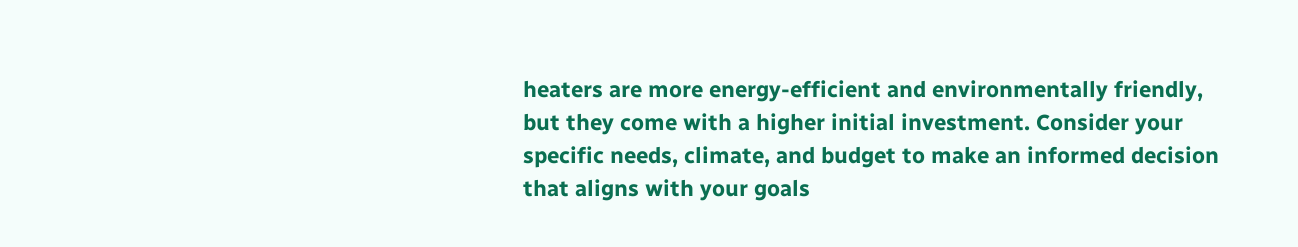heaters are more energy-efficient and environmentally friendly, but they come with a higher initial investment. Consider your specific needs, climate, and budget to make an informed decision that aligns with your goals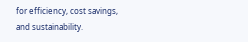for efficiency, cost savings, and sustainability.